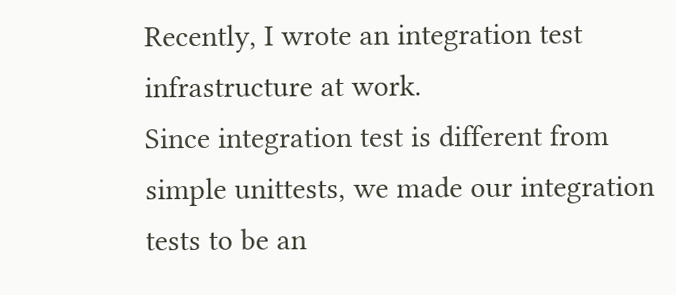Recently, I wrote an integration test infrastructure at work.
Since integration test is different from simple unittests, we made our integration tests to be an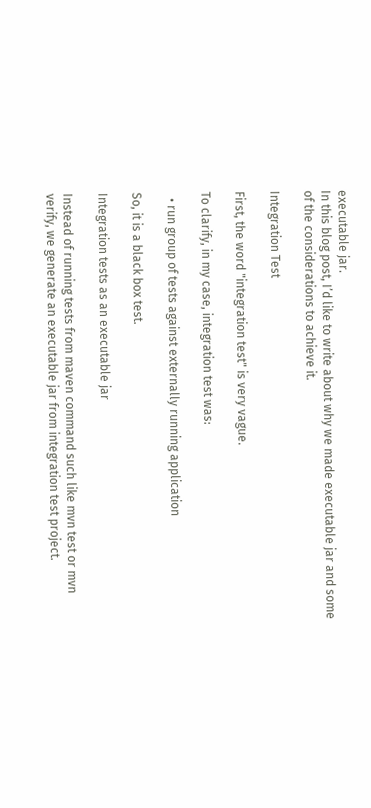executable jar.
In this blog post, I’d like to write about why we made executable jar and some of the considerations to achieve it.

Integration Test

First, the word "integration test" is very vague.

To clarify, in my case, integration test was:

  • run group of tests against externally running application

So, it is a black box test.

Integration tests as an executable jar

Instead of running tests from maven command such like mvn test or mvn verify, we generate an executable jar from integration test project.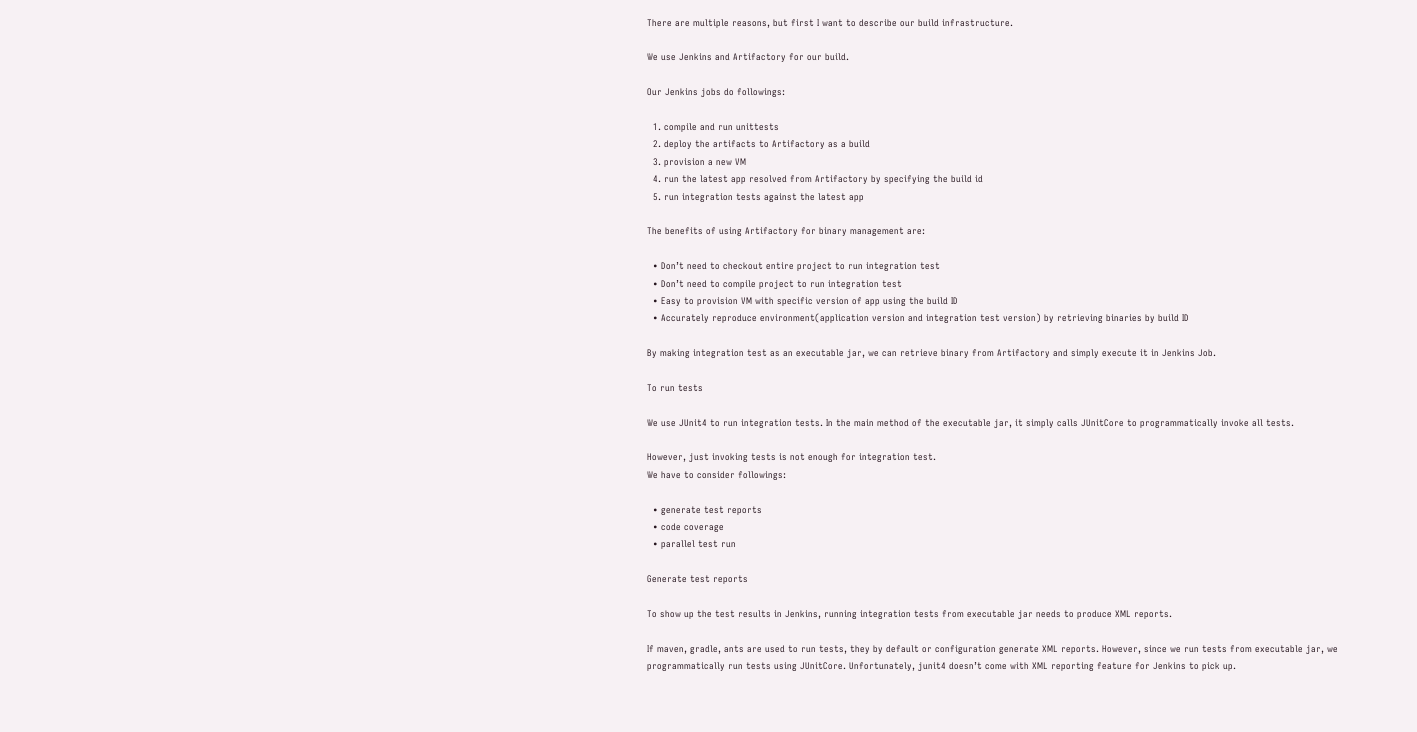There are multiple reasons, but first I want to describe our build infrastructure.

We use Jenkins and Artifactory for our build.

Our Jenkins jobs do followings:

  1. compile and run unittests
  2. deploy the artifacts to Artifactory as a build
  3. provision a new VM
  4. run the latest app resolved from Artifactory by specifying the build id
  5. run integration tests against the latest app

The benefits of using Artifactory for binary management are:

  • Don’t need to checkout entire project to run integration test
  • Don’t need to compile project to run integration test
  • Easy to provision VM with specific version of app using the build ID
  • Accurately reproduce environment(application version and integration test version) by retrieving binaries by build ID

By making integration test as an executable jar, we can retrieve binary from Artifactory and simply execute it in Jenkins Job.

To run tests

We use JUnit4 to run integration tests. In the main method of the executable jar, it simply calls JUnitCore to programmatically invoke all tests.

However, just invoking tests is not enough for integration test.
We have to consider followings:

  • generate test reports
  • code coverage
  • parallel test run

Generate test reports

To show up the test results in Jenkins, running integration tests from executable jar needs to produce XML reports.

If maven, gradle, ants are used to run tests, they by default or configuration generate XML reports. However, since we run tests from executable jar, we programmatically run tests using JUnitCore. Unfortunately, junit4 doesn’t come with XML reporting feature for Jenkins to pick up.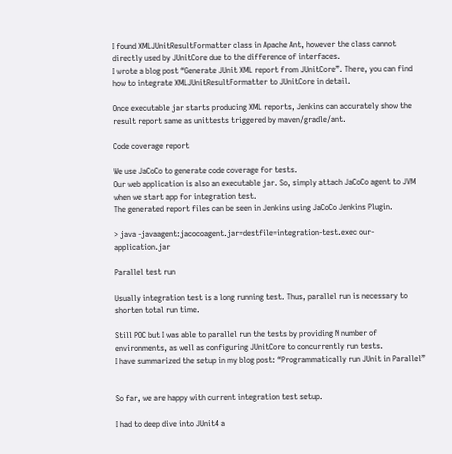I found XMLJUnitResultFormatter class in Apache Ant, however the class cannot directly used by JUnitCore due to the difference of interfaces.
I wrote a blog post “Generate JUnit XML report from JUnitCore”. There, you can find how to integrate XMLJUnitResultFormatter to JUnitCore in detail.

Once executable jar starts producing XML reports, Jenkins can accurately show the result report same as unittests triggered by maven/gradle/ant.

Code coverage report

We use JaCoCo to generate code coverage for tests.
Our web application is also an executable jar. So, simply attach JaCoCo agent to JVM when we start app for integration test.
The generated report files can be seen in Jenkins using JaCoCo Jenkins Plugin.

> java -javaagent:jacocoagent.jar=destfile=integration-test.exec our-application.jar

Parallel test run

Usually integration test is a long running test. Thus, parallel run is necessary to shorten total run time.

Still POC but I was able to parallel run the tests by providing N number of environments, as well as configuring JUnitCore to concurrently run tests.
I have summarized the setup in my blog post: “Programmatically run JUnit in Parallel”


So far, we are happy with current integration test setup.

I had to deep dive into JUnit4 a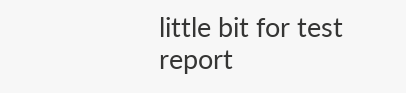little bit for test report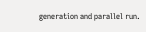generation and parallel run.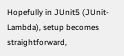Hopefully in JUnit5 (JUnit-Lambda), setup becomes straightforward,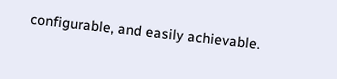configurable, and easily achievable.